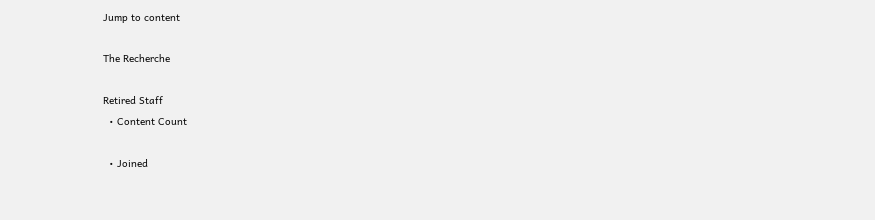Jump to content

The Recherche

Retired Staff
  • Content Count

  • Joined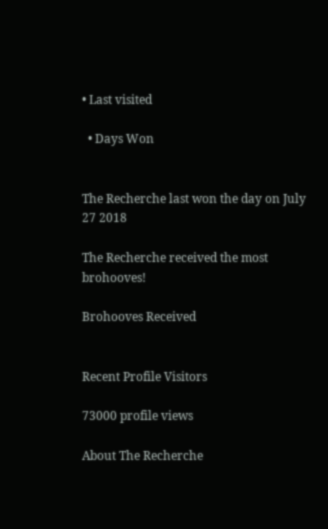• Last visited

  • Days Won


The Recherche last won the day on July 27 2018

The Recherche received the most brohooves!

Brohooves Received


Recent Profile Visitors

73000 profile views

About The Recherche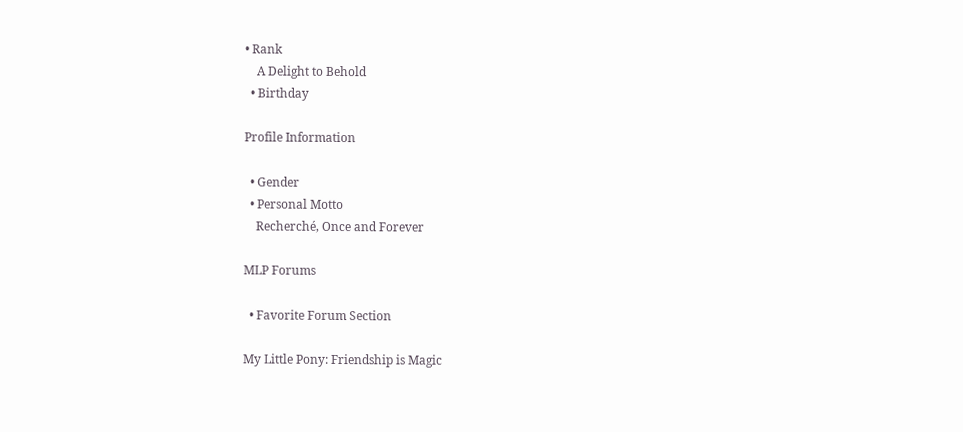• Rank
    A Delight to Behold
  • Birthday

Profile Information

  • Gender
  • Personal Motto
    Recherché, Once and Forever

MLP Forums

  • Favorite Forum Section

My Little Pony: Friendship is Magic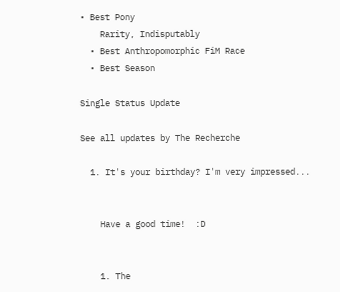• Best Pony
    Rarity, Indisputably
  • Best Anthropomorphic FiM Race
  • Best Season

Single Status Update

See all updates by The Recherche

  1. It's your birthday? I'm very impressed...


    Have a good time!  :D


    1. The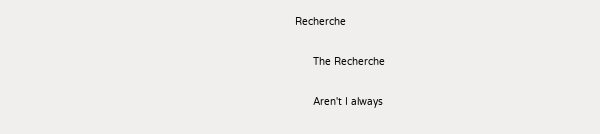Recherche

      The Recherche

      Aren't I always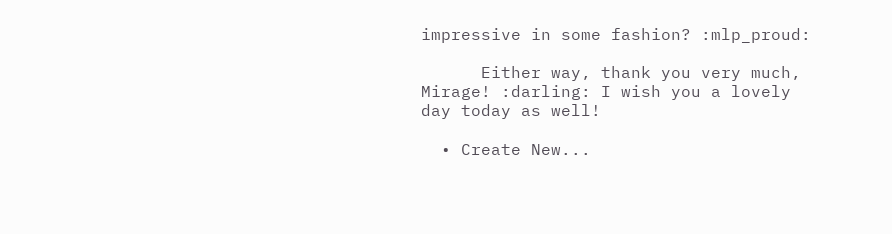impressive in some fashion? :mlp_proud:

      Either way, thank you very much, Mirage! :darling: I wish you a lovely day today as well!

  • Create New...